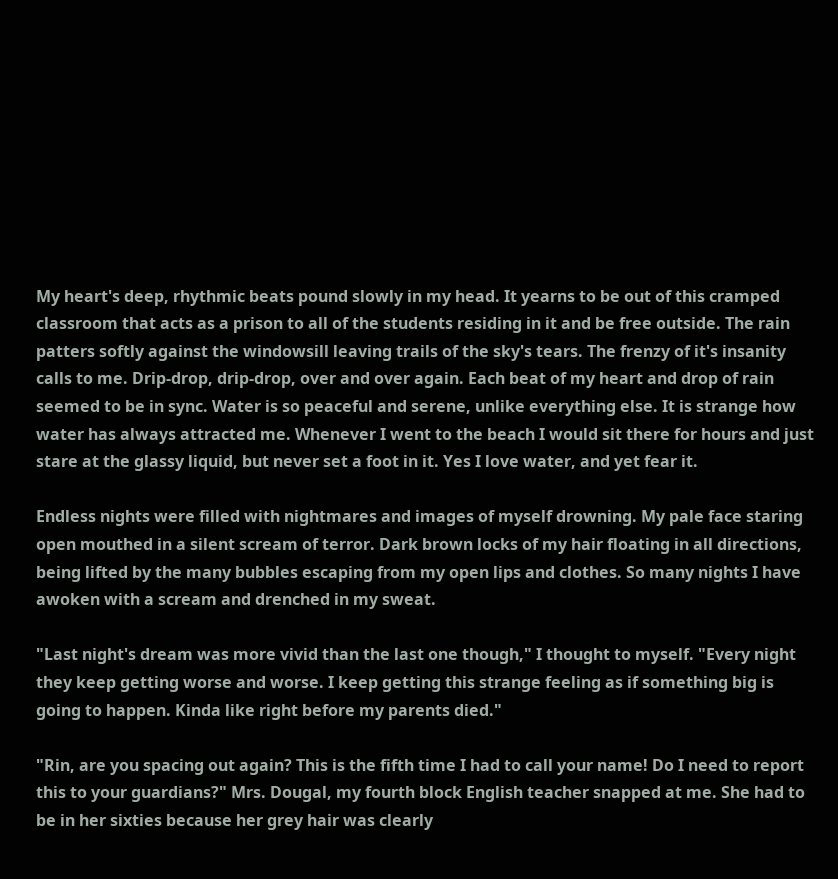My heart's deep, rhythmic beats pound slowly in my head. It yearns to be out of this cramped classroom that acts as a prison to all of the students residing in it and be free outside. The rain patters softly against the windowsill leaving trails of the sky's tears. The frenzy of it's insanity calls to me. Drip-drop, drip-drop, over and over again. Each beat of my heart and drop of rain seemed to be in sync. Water is so peaceful and serene, unlike everything else. It is strange how water has always attracted me. Whenever I went to the beach I would sit there for hours and just stare at the glassy liquid, but never set a foot in it. Yes I love water, and yet fear it.

Endless nights were filled with nightmares and images of myself drowning. My pale face staring open mouthed in a silent scream of terror. Dark brown locks of my hair floating in all directions, being lifted by the many bubbles escaping from my open lips and clothes. So many nights I have awoken with a scream and drenched in my sweat.

"Last night's dream was more vivid than the last one though," I thought to myself. "Every night they keep getting worse and worse. I keep getting this strange feeling as if something big is going to happen. Kinda like right before my parents died."

"Rin, are you spacing out again? This is the fifth time I had to call your name! Do I need to report this to your guardians?" Mrs. Dougal, my fourth block English teacher snapped at me. She had to be in her sixties because her grey hair was clearly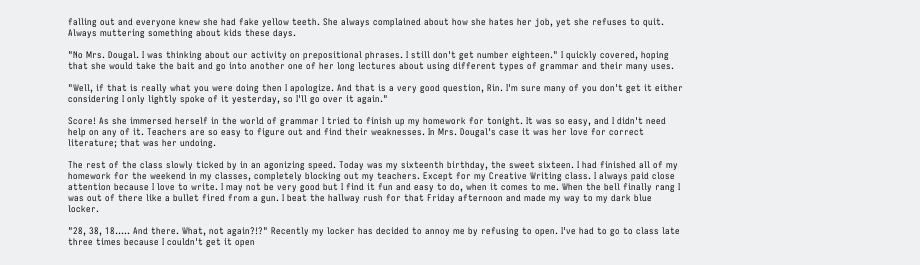falling out and everyone knew she had fake yellow teeth. She always complained about how she hates her job, yet she refuses to quit. Always muttering something about kids these days.

"No Mrs. Dougal. I was thinking about our activity on prepositional phrases. I still don't get number eighteen." I quickly covered, hoping that she would take the bait and go into another one of her long lectures about using different types of grammar and their many uses.

"Well, if that is really what you were doing then I apologize. And that is a very good question, Rin. I'm sure many of you don't get it either considering I only lightly spoke of it yesterday, so I'll go over it again."

Score! As she immersed herself in the world of grammar I tried to finish up my homework for tonight. It was so easy, and I didn't need help on any of it. Teachers are so easy to figure out and find their weaknesses. In Mrs. Dougal's case it was her love for correct literature; that was her undoing.

The rest of the class slowly ticked by in an agonizing speed. Today was my sixteenth birthday, the sweet sixteen. I had finished all of my homework for the weekend in my classes, completely blocking out my teachers. Except for my Creative Writing class. I always paid close attention because I love to write. I may not be very good but I find it fun and easy to do, when it comes to me. When the bell finally rang I was out of there like a bullet fired from a gun. I beat the hallway rush for that Friday afternoon and made my way to my dark blue locker.

"28, 38, 18.…. And there. What, not again?!?" Recently my locker has decided to annoy me by refusing to open. I've had to go to class late three times because I couldn't get it open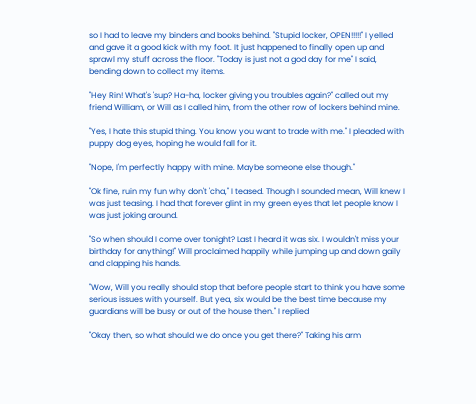so I had to leave my binders and books behind. "Stupid locker, OPEN!!!!!" I yelled and gave it a good kick with my foot. It just happened to finally open up and sprawl my stuff across the floor. "Today is just not a god day for me" I said, bending down to collect my items.

"Hey Rin! What's 'sup? Ha-ha, locker giving you troubles again?" called out my friend William, or Will as I called him, from the other row of lockers behind mine.

"Yes, I hate this stupid thing. You know you want to trade with me." I pleaded with puppy dog eyes, hoping he would fall for it.

"Nope, I'm perfectly happy with mine. Maybe someone else though."

"Ok fine, ruin my fun why don't 'cha," I teased. Though I sounded mean, Will knew I was just teasing. I had that forever glint in my green eyes that let people know I was just joking around.

"So when should I come over tonight? Last I heard it was six. I wouldn't miss your birthday for anything!" Will proclaimed happily while jumping up and down gaily and clapping his hands.

"Wow, Will you really should stop that before people start to think you have some serious issues with yourself. But yea, six would be the best time because my guardians will be busy or out of the house then." I replied

"Okay then, so what should we do once you get there?" Taking his arm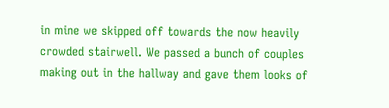in mine we skipped off towards the now heavily crowded stairwell. We passed a bunch of couples making out in the hallway and gave them looks of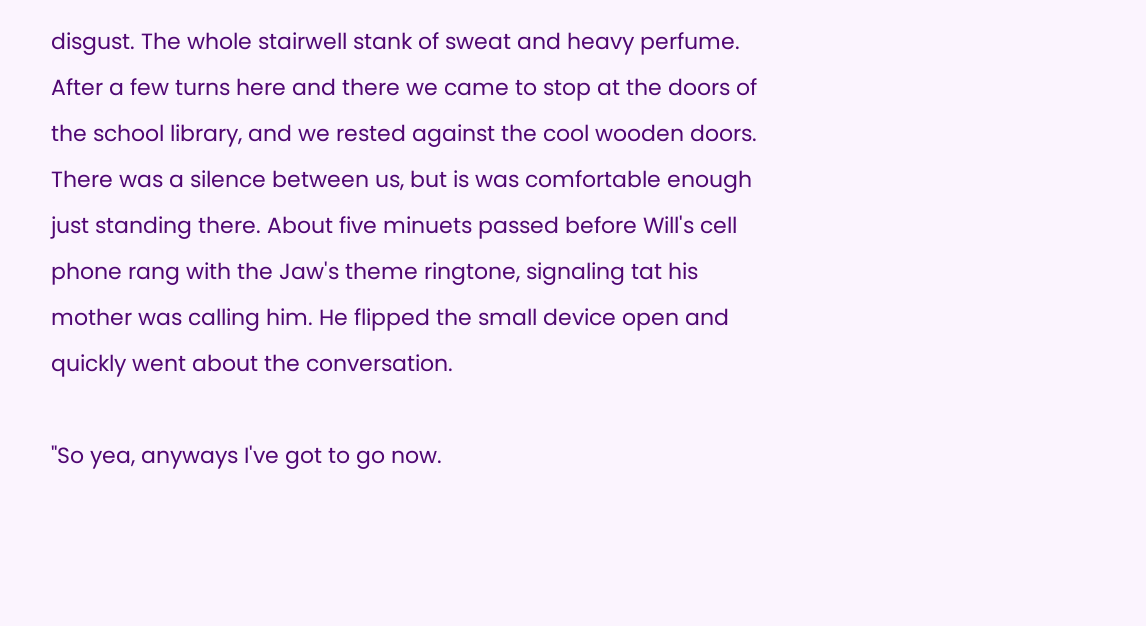disgust. The whole stairwell stank of sweat and heavy perfume. After a few turns here and there we came to stop at the doors of the school library, and we rested against the cool wooden doors. There was a silence between us, but is was comfortable enough just standing there. About five minuets passed before Will's cell phone rang with the Jaw's theme ringtone, signaling tat his mother was calling him. He flipped the small device open and quickly went about the conversation.

"So yea, anyways I've got to go now.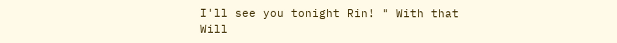I'll see you tonight Rin! " With that Will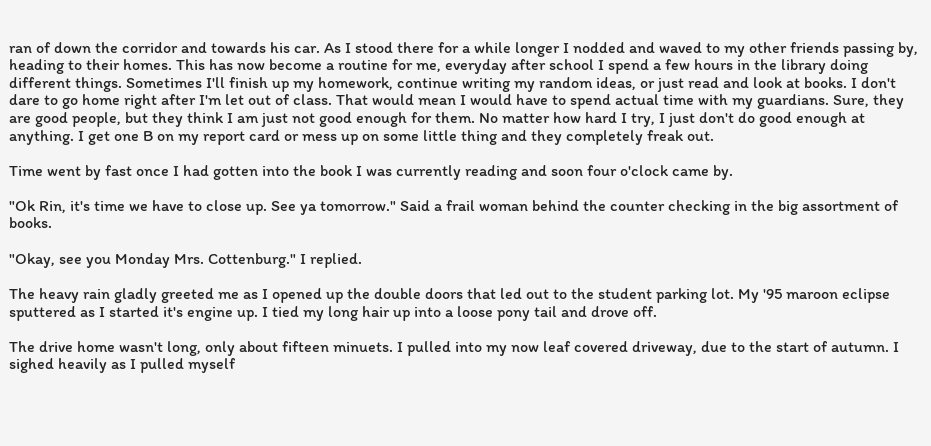ran of down the corridor and towards his car. As I stood there for a while longer I nodded and waved to my other friends passing by, heading to their homes. This has now become a routine for me, everyday after school I spend a few hours in the library doing different things. Sometimes I'll finish up my homework, continue writing my random ideas, or just read and look at books. I don't dare to go home right after I'm let out of class. That would mean I would have to spend actual time with my guardians. Sure, they are good people, but they think I am just not good enough for them. No matter how hard I try, I just don't do good enough at anything. I get one B on my report card or mess up on some little thing and they completely freak out.

Time went by fast once I had gotten into the book I was currently reading and soon four o'clock came by.

"Ok Rin, it's time we have to close up. See ya tomorrow." Said a frail woman behind the counter checking in the big assortment of books.

"Okay, see you Monday Mrs. Cottenburg." I replied.

The heavy rain gladly greeted me as I opened up the double doors that led out to the student parking lot. My '95 maroon eclipse sputtered as I started it's engine up. I tied my long hair up into a loose pony tail and drove off.

The drive home wasn't long, only about fifteen minuets. I pulled into my now leaf covered driveway, due to the start of autumn. I sighed heavily as I pulled myself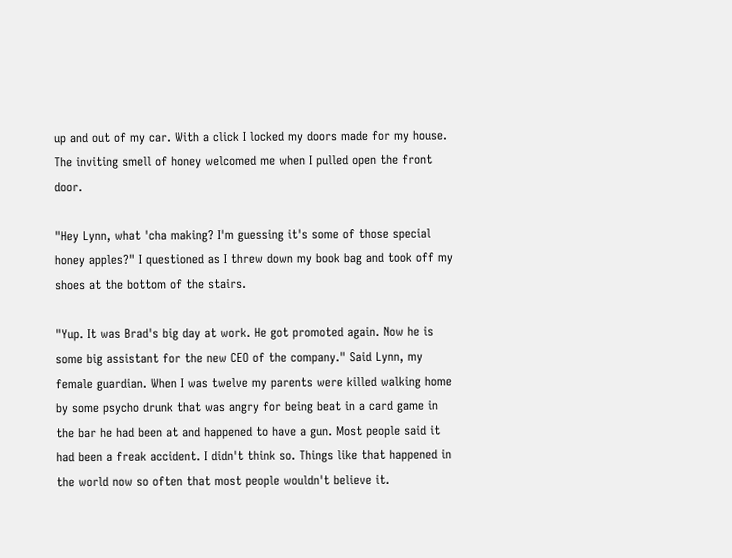up and out of my car. With a click I locked my doors made for my house. The inviting smell of honey welcomed me when I pulled open the front door.

"Hey Lynn, what 'cha making? I'm guessing it's some of those special honey apples?" I questioned as I threw down my book bag and took off my shoes at the bottom of the stairs.

"Yup. It was Brad's big day at work. He got promoted again. Now he is some big assistant for the new CEO of the company." Said Lynn, my female guardian. When I was twelve my parents were killed walking home by some psycho drunk that was angry for being beat in a card game in the bar he had been at and happened to have a gun. Most people said it had been a freak accident. I didn't think so. Things like that happened in the world now so often that most people wouldn't believe it.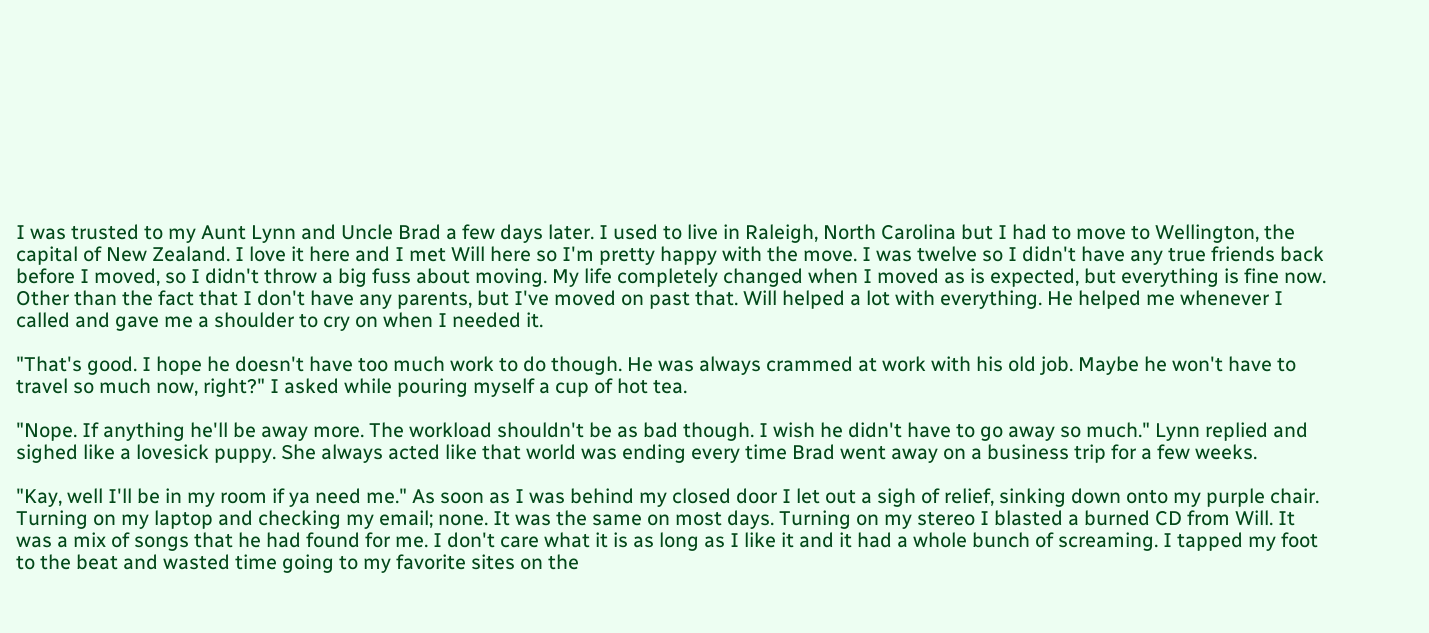I was trusted to my Aunt Lynn and Uncle Brad a few days later. I used to live in Raleigh, North Carolina but I had to move to Wellington, the capital of New Zealand. I love it here and I met Will here so I'm pretty happy with the move. I was twelve so I didn't have any true friends back before I moved, so I didn't throw a big fuss about moving. My life completely changed when I moved as is expected, but everything is fine now. Other than the fact that I don't have any parents, but I've moved on past that. Will helped a lot with everything. He helped me whenever I called and gave me a shoulder to cry on when I needed it.

"That's good. I hope he doesn't have too much work to do though. He was always crammed at work with his old job. Maybe he won't have to travel so much now, right?" I asked while pouring myself a cup of hot tea.

"Nope. If anything he'll be away more. The workload shouldn't be as bad though. I wish he didn't have to go away so much." Lynn replied and sighed like a lovesick puppy. She always acted like that world was ending every time Brad went away on a business trip for a few weeks.

"Kay, well I'll be in my room if ya need me." As soon as I was behind my closed door I let out a sigh of relief, sinking down onto my purple chair. Turning on my laptop and checking my email; none. It was the same on most days. Turning on my stereo I blasted a burned CD from Will. It was a mix of songs that he had found for me. I don't care what it is as long as I like it and it had a whole bunch of screaming. I tapped my foot to the beat and wasted time going to my favorite sites on the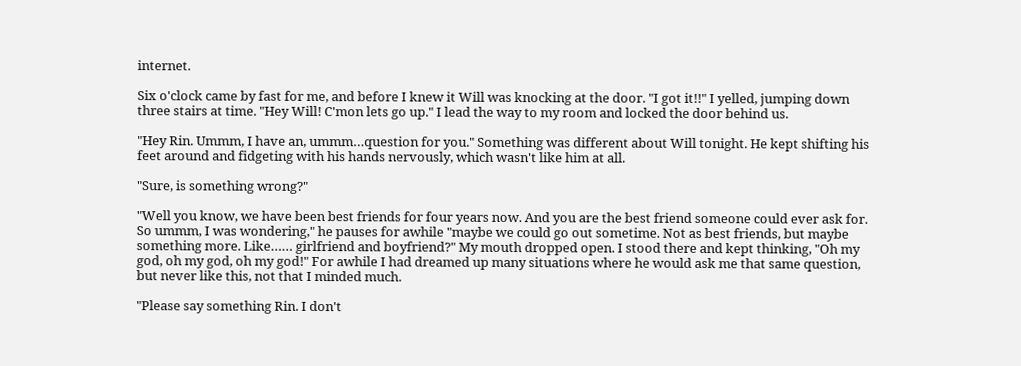internet.

Six o'clock came by fast for me, and before I knew it Will was knocking at the door. "I got it!!" I yelled, jumping down three stairs at time. "Hey Will! C'mon lets go up." I lead the way to my room and locked the door behind us.

"Hey Rin. Ummm, I have an, ummm…question for you." Something was different about Will tonight. He kept shifting his feet around and fidgeting with his hands nervously, which wasn't like him at all.

"Sure, is something wrong?"

"Well you know, we have been best friends for four years now. And you are the best friend someone could ever ask for. So ummm, I was wondering," he pauses for awhile "maybe we could go out sometime. Not as best friends, but maybe something more. Like…… girlfriend and boyfriend?" My mouth dropped open. I stood there and kept thinking, "Oh my god, oh my god, oh my god!" For awhile I had dreamed up many situations where he would ask me that same question, but never like this, not that I minded much.

"Please say something Rin. I don't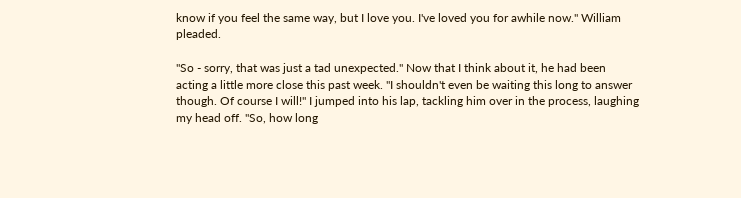know if you feel the same way, but I love you. I've loved you for awhile now." William pleaded.

"So - sorry, that was just a tad unexpected." Now that I think about it, he had been acting a little more close this past week. "I shouldn't even be waiting this long to answer though. Of course I will!" I jumped into his lap, tackling him over in the process, laughing my head off. "So, how long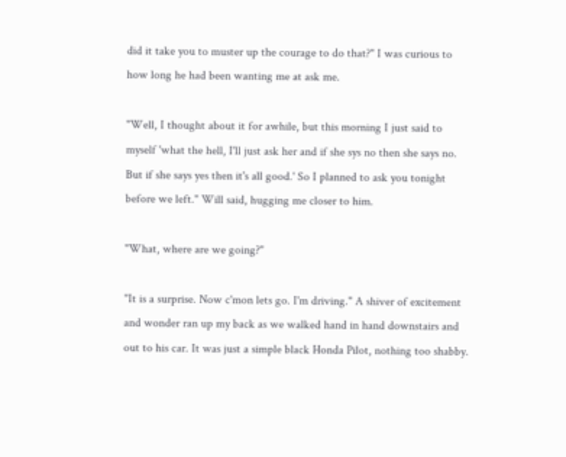did it take you to muster up the courage to do that?" I was curious to how long he had been wanting me at ask me.

"Well, I thought about it for awhile, but this morning I just said to myself 'what the hell, I'll just ask her and if she sys no then she says no. But if she says yes then it's all good.' So I planned to ask you tonight before we left." Will said, hugging me closer to him.

"What, where are we going?"

"It is a surprise. Now c'mon lets go. I'm driving." A shiver of excitement and wonder ran up my back as we walked hand in hand downstairs and out to his car. It was just a simple black Honda Pilot, nothing too shabby.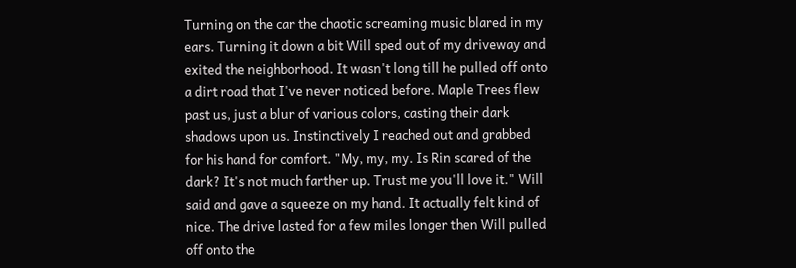Turning on the car the chaotic screaming music blared in my ears. Turning it down a bit Will sped out of my driveway and exited the neighborhood. It wasn't long till he pulled off onto a dirt road that I've never noticed before. Maple Trees flew past us, just a blur of various colors, casting their dark shadows upon us. Instinctively I reached out and grabbed for his hand for comfort. "My, my, my. Is Rin scared of the dark? It's not much farther up. Trust me you'll love it." Will said and gave a squeeze on my hand. It actually felt kind of nice. The drive lasted for a few miles longer then Will pulled off onto the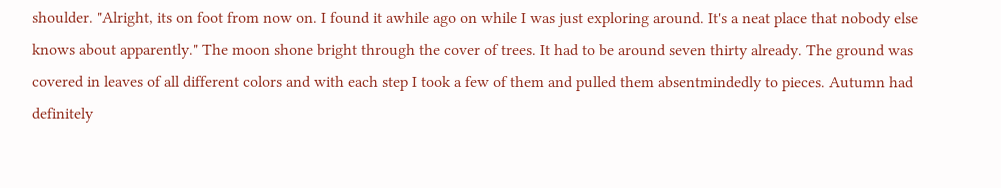shoulder. "Alright, its on foot from now on. I found it awhile ago on while I was just exploring around. It's a neat place that nobody else knows about apparently." The moon shone bright through the cover of trees. It had to be around seven thirty already. The ground was covered in leaves of all different colors and with each step I took a few of them and pulled them absentmindedly to pieces. Autumn had definitely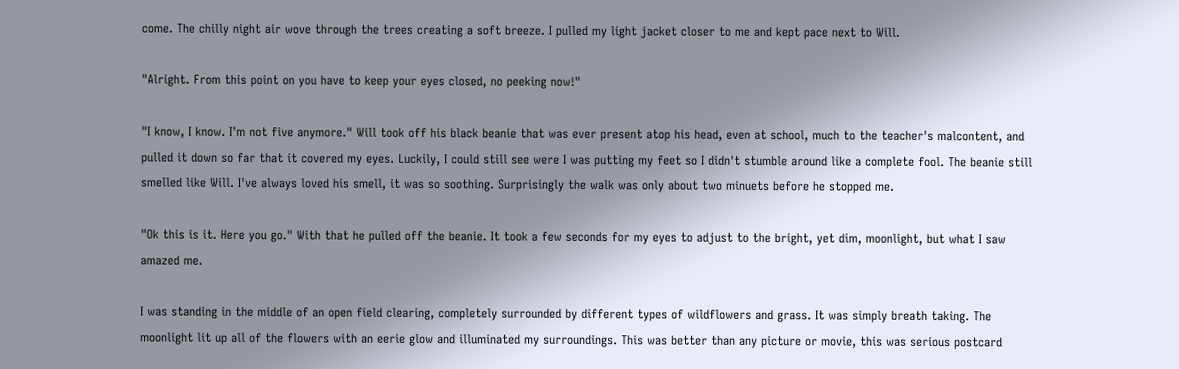come. The chilly night air wove through the trees creating a soft breeze. I pulled my light jacket closer to me and kept pace next to Will.

"Alright. From this point on you have to keep your eyes closed, no peeking now!"

"I know, I know. I'm not five anymore." Will took off his black beanie that was ever present atop his head, even at school, much to the teacher's malcontent, and pulled it down so far that it covered my eyes. Luckily, I could still see were I was putting my feet so I didn't stumble around like a complete fool. The beanie still smelled like Will. I've always loved his smell, it was so soothing. Surprisingly the walk was only about two minuets before he stopped me.

"Ok this is it. Here you go." With that he pulled off the beanie. It took a few seconds for my eyes to adjust to the bright, yet dim, moonlight, but what I saw amazed me.

I was standing in the middle of an open field clearing, completely surrounded by different types of wildflowers and grass. It was simply breath taking. The moonlight lit up all of the flowers with an eerie glow and illuminated my surroundings. This was better than any picture or movie, this was serious postcard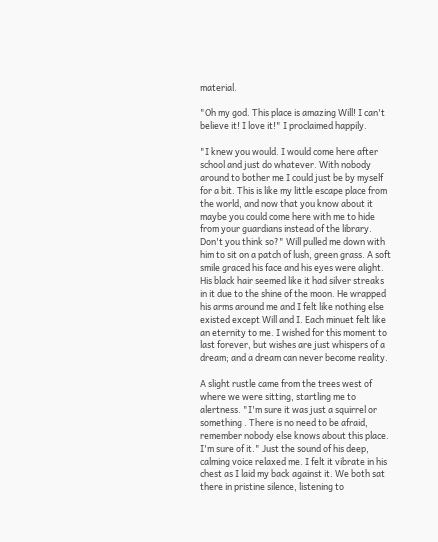material.

"Oh my god. This place is amazing Will! I can't believe it! I love it!" I proclaimed happily.

"I knew you would. I would come here after school and just do whatever. With nobody around to bother me I could just be by myself for a bit. This is like my little escape place from the world, and now that you know about it maybe you could come here with me to hide from your guardians instead of the library. Don't you think so?" Will pulled me down with him to sit on a patch of lush, green grass. A soft smile graced his face and his eyes were alight. His black hair seemed like it had silver streaks in it due to the shine of the moon. He wrapped his arms around me and I felt like nothing else existed except Will and I. Each minuet felt like an eternity to me. I wished for this moment to last forever, but wishes are just whispers of a dream; and a dream can never become reality.

A slight rustle came from the trees west of where we were sitting, startling me to alertness. "I'm sure it was just a squirrel or something . There is no need to be afraid, remember nobody else knows about this place. I'm sure of it." Just the sound of his deep, calming voice relaxed me. I felt it vibrate in his chest as I laid my back against it. We both sat there in pristine silence, listening to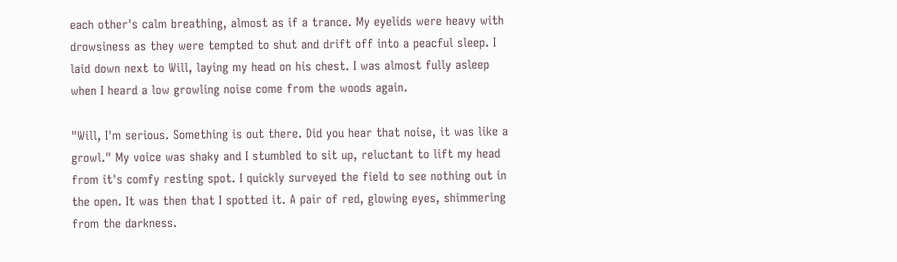each other's calm breathing, almost as if a trance. My eyelids were heavy with drowsiness as they were tempted to shut and drift off into a peacful sleep. I laid down next to Will, laying my head on his chest. I was almost fully asleep when I heard a low growling noise come from the woods again.

"Will, I'm serious. Something is out there. Did you hear that noise, it was like a growl." My voice was shaky and I stumbled to sit up, reluctant to lift my head from it's comfy resting spot. I quickly surveyed the field to see nothing out in the open. It was then that I spotted it. A pair of red, glowing eyes, shimmering from the darkness.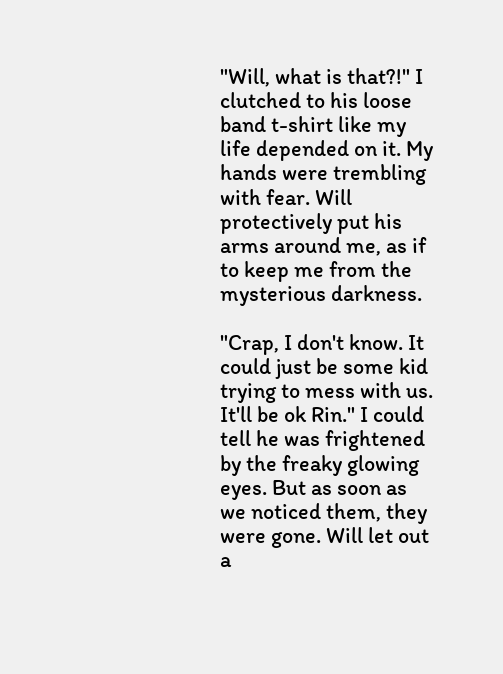"Will, what is that?!" I clutched to his loose band t-shirt like my life depended on it. My hands were trembling with fear. Will protectively put his arms around me, as if to keep me from the mysterious darkness.

"Crap, I don't know. It could just be some kid trying to mess with us. It'll be ok Rin." I could tell he was frightened by the freaky glowing eyes. But as soon as we noticed them, they were gone. Will let out a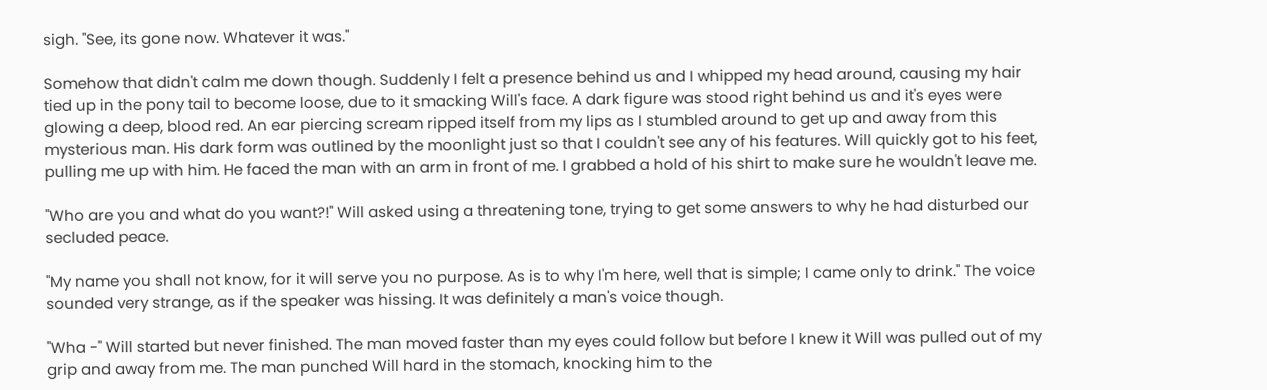sigh. "See, its gone now. Whatever it was."

Somehow that didn't calm me down though. Suddenly I felt a presence behind us and I whipped my head around, causing my hair tied up in the pony tail to become loose, due to it smacking Will's face. A dark figure was stood right behind us and it's eyes were glowing a deep, blood red. An ear piercing scream ripped itself from my lips as I stumbled around to get up and away from this mysterious man. His dark form was outlined by the moonlight just so that I couldn't see any of his features. Will quickly got to his feet, pulling me up with him. He faced the man with an arm in front of me. I grabbed a hold of his shirt to make sure he wouldn't leave me.

"Who are you and what do you want?!" Will asked using a threatening tone, trying to get some answers to why he had disturbed our secluded peace.

"My name you shall not know, for it will serve you no purpose. As is to why I'm here, well that is simple; I came only to drink." The voice sounded very strange, as if the speaker was hissing. It was definitely a man's voice though.

"Wha -" Will started but never finished. The man moved faster than my eyes could follow but before I knew it Will was pulled out of my grip and away from me. The man punched Will hard in the stomach, knocking him to the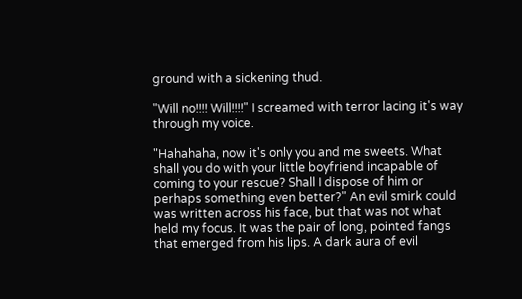ground with a sickening thud.

"Will no!!!! Will!!!!" I screamed with terror lacing it's way through my voice.

"Hahahaha, now it's only you and me sweets. What shall you do with your little boyfriend incapable of coming to your rescue? Shall I dispose of him or perhaps something even better?" An evil smirk could was written across his face, but that was not what held my focus. It was the pair of long, pointed fangs that emerged from his lips. A dark aura of evil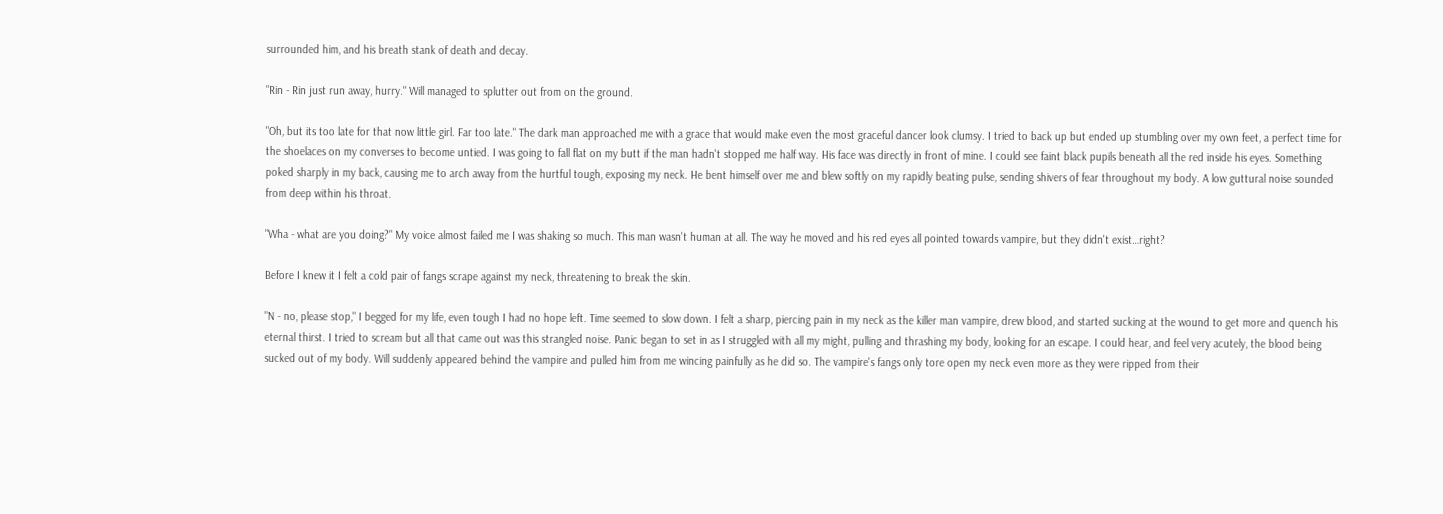surrounded him, and his breath stank of death and decay.

"Rin - Rin just run away, hurry." Will managed to splutter out from on the ground.

"Oh, but its too late for that now little girl. Far too late." The dark man approached me with a grace that would make even the most graceful dancer look clumsy. I tried to back up but ended up stumbling over my own feet, a perfect time for the shoelaces on my converses to become untied. I was going to fall flat on my butt if the man hadn't stopped me half way. His face was directly in front of mine. I could see faint black pupils beneath all the red inside his eyes. Something poked sharply in my back, causing me to arch away from the hurtful tough, exposing my neck. He bent himself over me and blew softly on my rapidly beating pulse, sending shivers of fear throughout my body. A low guttural noise sounded from deep within his throat.

"Wha - what are you doing?" My voice almost failed me I was shaking so much. This man wasn't human at all. The way he moved and his red eyes all pointed towards vampire, but they didn't exist…right?

Before I knew it I felt a cold pair of fangs scrape against my neck, threatening to break the skin.

"N - no, please stop," I begged for my life, even tough I had no hope left. Time seemed to slow down. I felt a sharp, piercing pain in my neck as the killer man vampire, drew blood, and started sucking at the wound to get more and quench his eternal thirst. I tried to scream but all that came out was this strangled noise. Panic began to set in as I struggled with all my might, pulling and thrashing my body, looking for an escape. I could hear, and feel very acutely, the blood being sucked out of my body. Will suddenly appeared behind the vampire and pulled him from me wincing painfully as he did so. The vampire's fangs only tore open my neck even more as they were ripped from their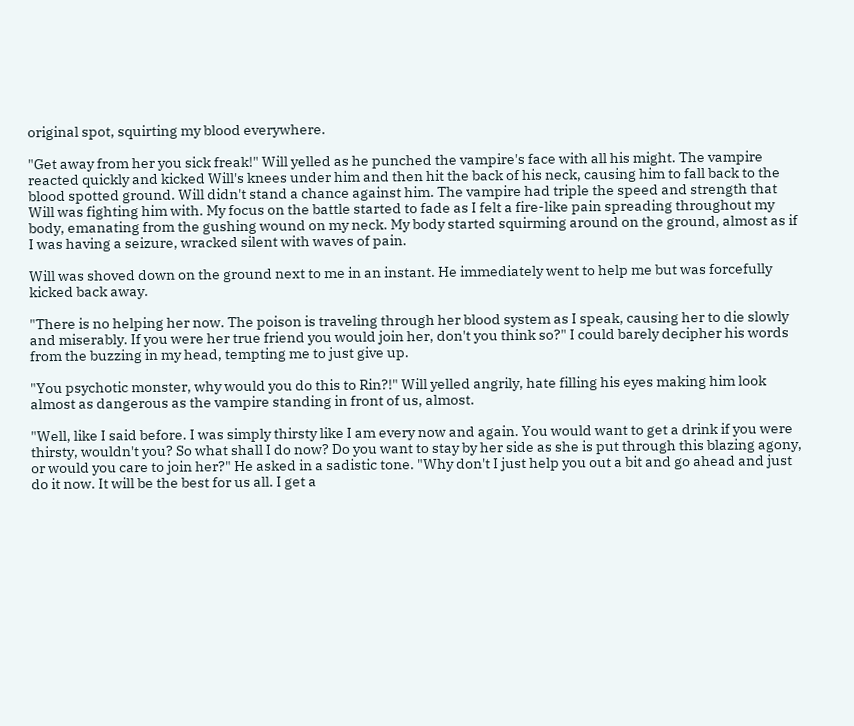original spot, squirting my blood everywhere.

"Get away from her you sick freak!" Will yelled as he punched the vampire's face with all his might. The vampire reacted quickly and kicked Will's knees under him and then hit the back of his neck, causing him to fall back to the blood spotted ground. Will didn't stand a chance against him. The vampire had triple the speed and strength that Will was fighting him with. My focus on the battle started to fade as I felt a fire-like pain spreading throughout my body, emanating from the gushing wound on my neck. My body started squirming around on the ground, almost as if I was having a seizure, wracked silent with waves of pain.

Will was shoved down on the ground next to me in an instant. He immediately went to help me but was forcefully kicked back away.

"There is no helping her now. The poison is traveling through her blood system as I speak, causing her to die slowly and miserably. If you were her true friend you would join her, don't you think so?" I could barely decipher his words from the buzzing in my head, tempting me to just give up.

"You psychotic monster, why would you do this to Rin?!" Will yelled angrily, hate filling his eyes making him look almost as dangerous as the vampire standing in front of us, almost.

"Well, like I said before. I was simply thirsty like I am every now and again. You would want to get a drink if you were thirsty, wouldn't you? So what shall I do now? Do you want to stay by her side as she is put through this blazing agony, or would you care to join her?" He asked in a sadistic tone. "Why don't I just help you out a bit and go ahead and just do it now. It will be the best for us all. I get a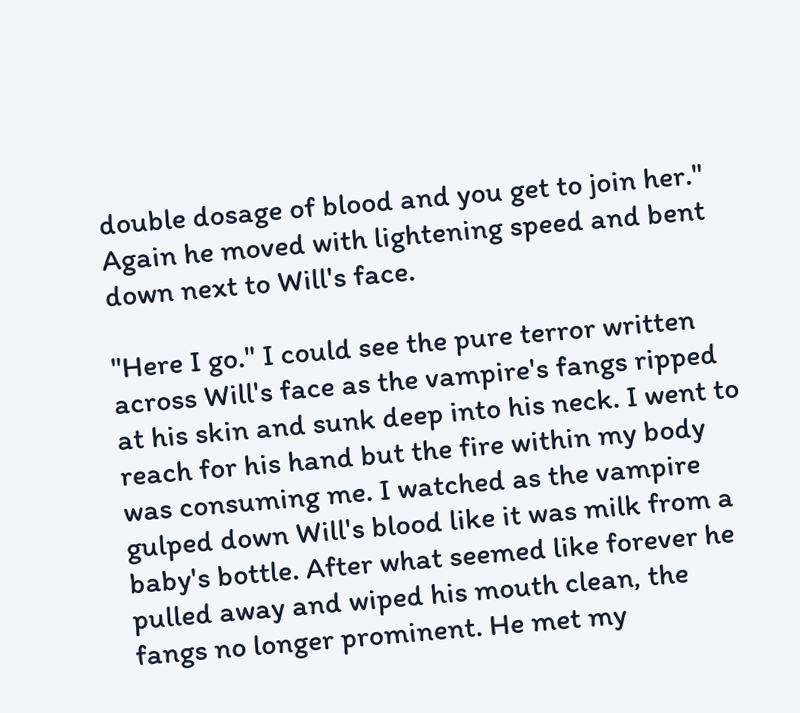double dosage of blood and you get to join her." Again he moved with lightening speed and bent down next to Will's face.

"Here I go." I could see the pure terror written across Will's face as the vampire's fangs ripped at his skin and sunk deep into his neck. I went to reach for his hand but the fire within my body was consuming me. I watched as the vampire gulped down Will's blood like it was milk from a baby's bottle. After what seemed like forever he pulled away and wiped his mouth clean, the fangs no longer prominent. He met my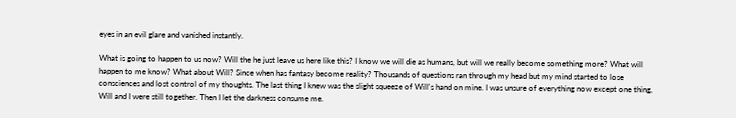eyes in an evil glare and vanished instantly.

What is going to happen to us now? Will the he just leave us here like this? I know we will die as humans, but will we really become something more? What will happen to me know? What about Will? Since when has fantasy become reality? Thousands of questions ran through my head but my mind started to lose consciences and lost control of my thoughts. The last thing I knew was the slight squeeze of Will's hand on mine. I was unsure of everything now except one thing, Will and I were still together. Then I let the darkness consume me.